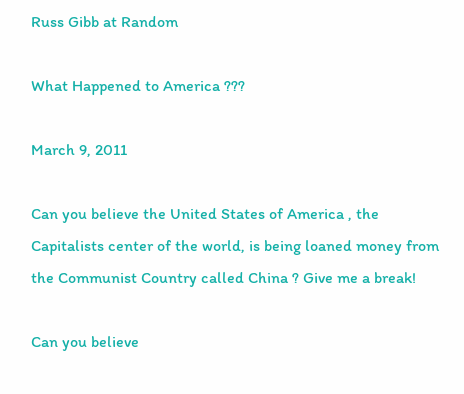Russ Gibb at Random

What Happened to America ???

March 9, 2011

Can you believe the United States of America , the Capitalists center of the world, is being loaned money from the Communist Country called China ? Give me a break!

Can you believe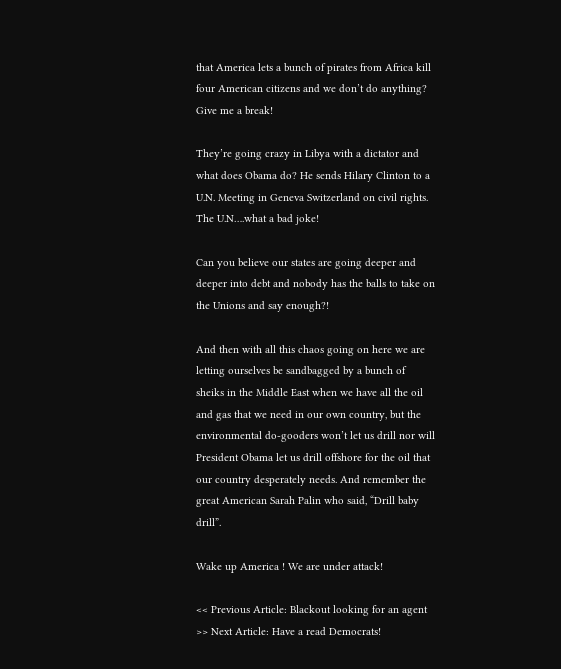that America lets a bunch of pirates from Africa kill four American citizens and we don’t do anything? Give me a break!

They’re going crazy in Libya with a dictator and what does Obama do? He sends Hilary Clinton to a U.N. Meeting in Geneva Switzerland on civil rights. The U.N….what a bad joke!

Can you believe our states are going deeper and deeper into debt and nobody has the balls to take on the Unions and say enough?!

And then with all this chaos going on here we are letting ourselves be sandbagged by a bunch of sheiks in the Middle East when we have all the oil and gas that we need in our own country, but the environmental do-gooders won’t let us drill nor will President Obama let us drill offshore for the oil that our country desperately needs. And remember the great American Sarah Palin who said, “Drill baby drill”.

Wake up America ! We are under attack!

<< Previous Article: Blackout looking for an agent
>> Next Article: Have a read Democrats!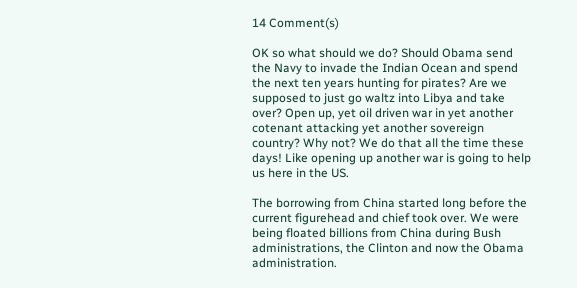14 Comment(s)

OK so what should we do? Should Obama send the Navy to invade the Indian Ocean and spend the next ten years hunting for pirates? Are we supposed to just go waltz into Libya and take over? Open up, yet oil driven war in yet another cotenant attacking yet another sovereign country? Why not? We do that all the time these days! Like opening up another war is going to help us here in the US.

The borrowing from China started long before the current figurehead and chief took over. We were being floated billions from China during Bush administrations, the Clinton and now the Obama administration.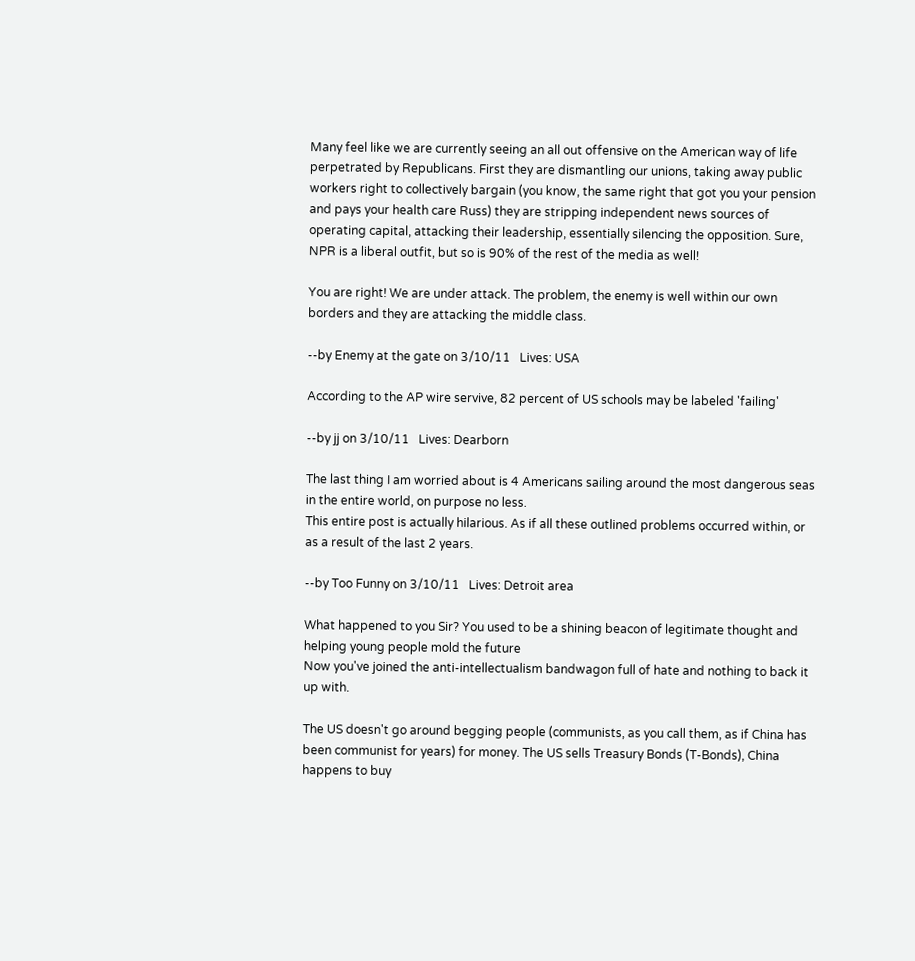Many feel like we are currently seeing an all out offensive on the American way of life perpetrated by Republicans. First they are dismantling our unions, taking away public workers right to collectively bargain (you know, the same right that got you your pension and pays your health care Russ) they are stripping independent news sources of operating capital, attacking their leadership, essentially silencing the opposition. Sure, NPR is a liberal outfit, but so is 90% of the rest of the media as well!

You are right! We are under attack. The problem, the enemy is well within our own borders and they are attacking the middle class.

--by Enemy at the gate on 3/10/11   Lives: USA

According to the AP wire servive, 82 percent of US schools may be labeled 'failing'

--by jj on 3/10/11   Lives: Dearborn

The last thing I am worried about is 4 Americans sailing around the most dangerous seas in the entire world, on purpose no less.
This entire post is actually hilarious. As if all these outlined problems occurred within, or as a result of the last 2 years.

--by Too Funny on 3/10/11   Lives: Detroit area

What happened to you Sir? You used to be a shining beacon of legitimate thought and helping young people mold the future
Now you've joined the anti-intellectualism bandwagon full of hate and nothing to back it up with.

The US doesn't go around begging people (communists, as you call them, as if China has been communist for years) for money. The US sells Treasury Bonds (T-Bonds), China happens to buy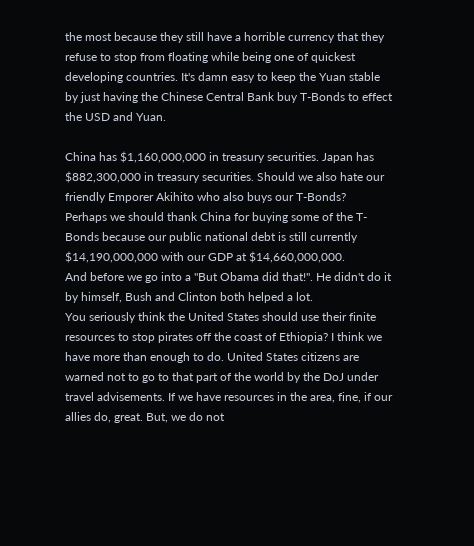the most because they still have a horrible currency that they refuse to stop from floating while being one of quickest developing countries. It's damn easy to keep the Yuan stable by just having the Chinese Central Bank buy T-Bonds to effect the USD and Yuan.

China has $1,160,000,000 in treasury securities. Japan has $882,300,000 in treasury securities. Should we also hate our friendly Emporer Akihito who also buys our T-Bonds?
Perhaps we should thank China for buying some of the T-Bonds because our public national debt is still currently $14,190,000,000 with our GDP at $14,660,000,000.
And before we go into a "But Obama did that!". He didn't do it by himself, Bush and Clinton both helped a lot.
You seriously think the United States should use their finite resources to stop pirates off the coast of Ethiopia? I think we have more than enough to do. United States citizens are warned not to go to that part of the world by the DoJ under travel advisements. If we have resources in the area, fine, if our allies do, great. But, we do not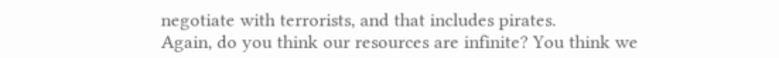negotiate with terrorists, and that includes pirates.
Again, do you think our resources are infinite? You think we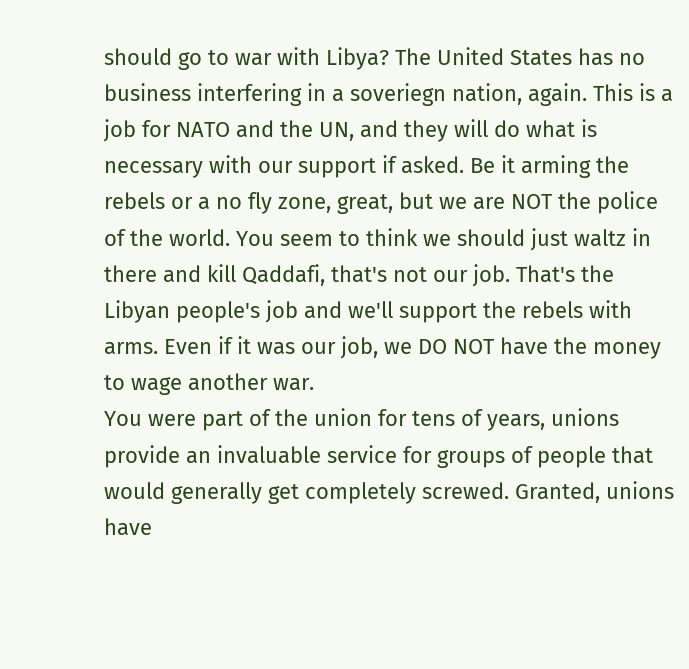should go to war with Libya? The United States has no business interfering in a soveriegn nation, again. This is a job for NATO and the UN, and they will do what is necessary with our support if asked. Be it arming the rebels or a no fly zone, great, but we are NOT the police of the world. You seem to think we should just waltz in there and kill Qaddafi, that's not our job. That's the Libyan people's job and we'll support the rebels with arms. Even if it was our job, we DO NOT have the money to wage another war.
You were part of the union for tens of years, unions provide an invaluable service for groups of people that would generally get completely screwed. Granted, unions have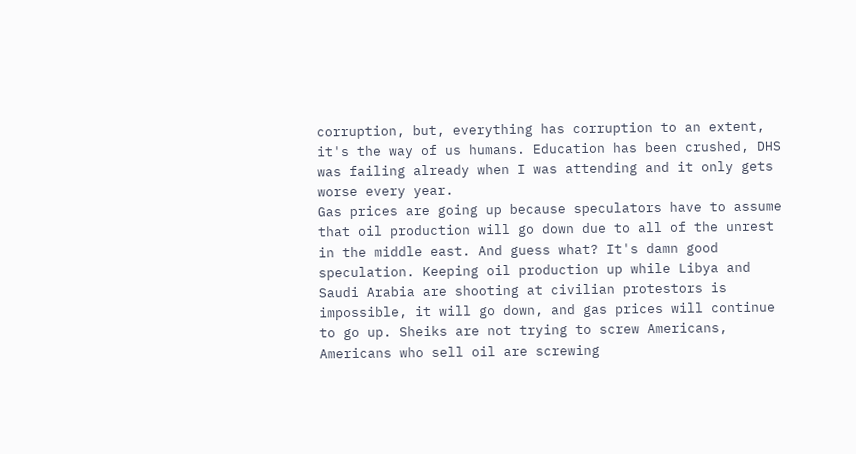corruption, but, everything has corruption to an extent, it's the way of us humans. Education has been crushed, DHS was failing already when I was attending and it only gets worse every year.
Gas prices are going up because speculators have to assume that oil production will go down due to all of the unrest in the middle east. And guess what? It's damn good speculation. Keeping oil production up while Libya and Saudi Arabia are shooting at civilian protestors is impossible, it will go down, and gas prices will continue to go up. Sheiks are not trying to screw Americans, Americans who sell oil are screwing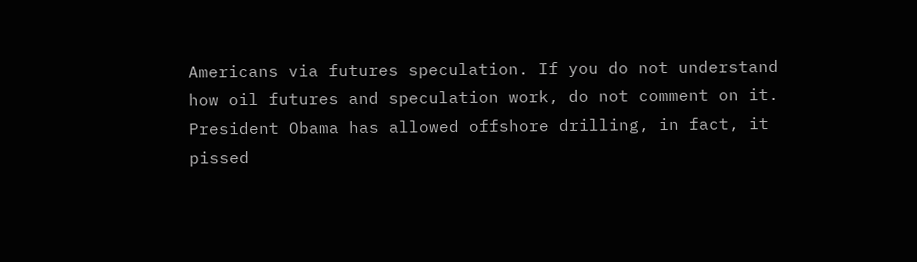Americans via futures speculation. If you do not understand how oil futures and speculation work, do not comment on it.
President Obama has allowed offshore drilling, in fact, it pissed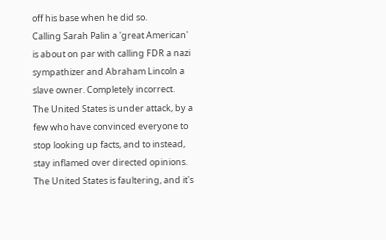off his base when he did so.
Calling Sarah Palin a 'great American' is about on par with calling FDR a nazi sympathizer and Abraham Lincoln a slave owner. Completely incorrect.
The United States is under attack, by a few who have convinced everyone to stop looking up facts, and to instead, stay inflamed over directed opinions. The United States is faultering, and it's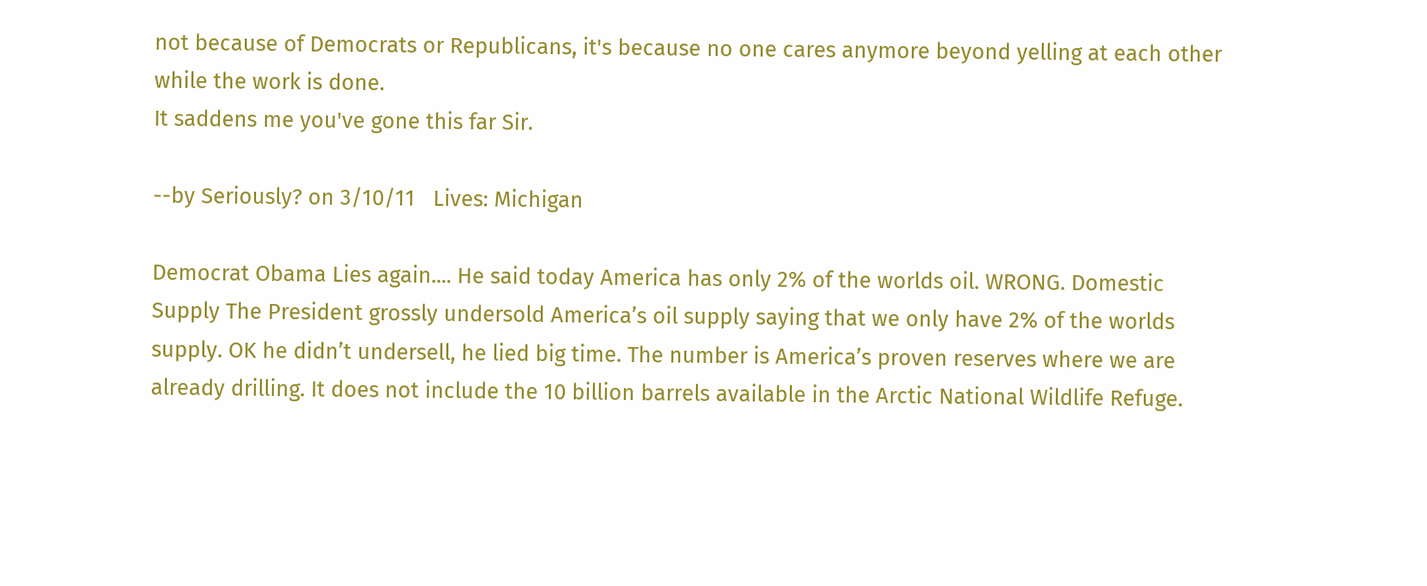not because of Democrats or Republicans, it's because no one cares anymore beyond yelling at each other while the work is done.
It saddens me you've gone this far Sir.

--by Seriously? on 3/10/11   Lives: Michigan

Democrat Obama Lies again.... He said today America has only 2% of the worlds oil. WRONG. Domestic Supply The President grossly undersold America’s oil supply saying that we only have 2% of the worlds supply. OK he didn’t undersell, he lied big time. The number is America’s proven reserves where we are already drilling. It does not include the 10 billion barrels available in the Arctic National Wildlife Refuge.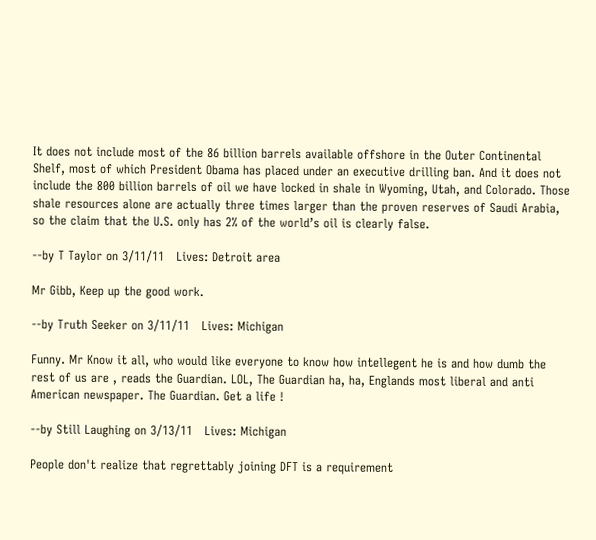It does not include most of the 86 billion barrels available offshore in the Outer Continental Shelf, most of which President Obama has placed under an executive drilling ban. And it does not include the 800 billion barrels of oil we have locked in shale in Wyoming, Utah, and Colorado. Those shale resources alone are actually three times larger than the proven reserves of Saudi Arabia, so the claim that the U.S. only has 2% of the world’s oil is clearly false.

--by T Taylor on 3/11/11   Lives: Detroit area

Mr Gibb, Keep up the good work.

--by Truth Seeker on 3/11/11   Lives: Michigan

Funny. Mr Know it all, who would like everyone to know how intellegent he is and how dumb the rest of us are , reads the Guardian. LOL, The Guardian ha, ha, Englands most liberal and anti American newspaper. The Guardian. Get a life !

--by Still Laughing on 3/13/11   Lives: Michigan

People don't realize that regrettably joining DFT is a requirement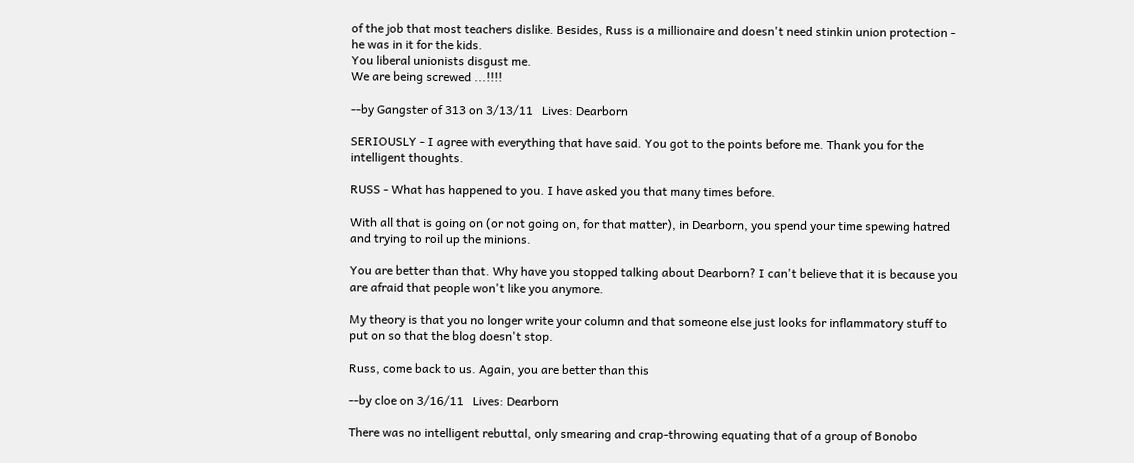of the job that most teachers dislike. Besides, Russ is a millionaire and doesn't need stinkin union protection - he was in it for the kids.
You liberal unionists disgust me.
We are being screwed ...!!!!

--by Gangster of 313 on 3/13/11   Lives: Dearborn

SERIOUSLY - I agree with everything that have said. You got to the points before me. Thank you for the intelligent thoughts.

RUSS - What has happened to you. I have asked you that many times before.

With all that is going on (or not going on, for that matter), in Dearborn, you spend your time spewing hatred and trying to roil up the minions.

You are better than that. Why have you stopped talking about Dearborn? I can't believe that it is because you are afraid that people won't like you anymore.

My theory is that you no longer write your column and that someone else just looks for inflammatory stuff to put on so that the blog doesn't stop.

Russ, come back to us. Again, you are better than this

--by cloe on 3/16/11   Lives: Dearborn

There was no intelligent rebuttal, only smearing and crap-throwing equating that of a group of Bonobo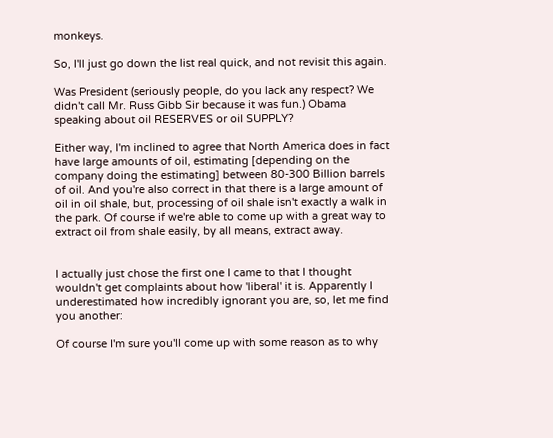monkeys.

So, I'll just go down the list real quick, and not revisit this again.

Was President (seriously people, do you lack any respect? We didn't call Mr. Russ Gibb Sir because it was fun.) Obama speaking about oil RESERVES or oil SUPPLY?

Either way, I'm inclined to agree that North America does in fact have large amounts of oil, estimating [depending on the company doing the estimating] between 80-300 Billion barrels of oil. And you're also correct in that there is a large amount of oil in oil shale, but, processing of oil shale isn't exactly a walk in the park. Of course if we're able to come up with a great way to extract oil from shale easily, by all means, extract away.


I actually just chose the first one I came to that I thought wouldn't get complaints about how 'liberal' it is. Apparently I underestimated how incredibly ignorant you are, so, let me find you another:

Of course I'm sure you'll come up with some reason as to why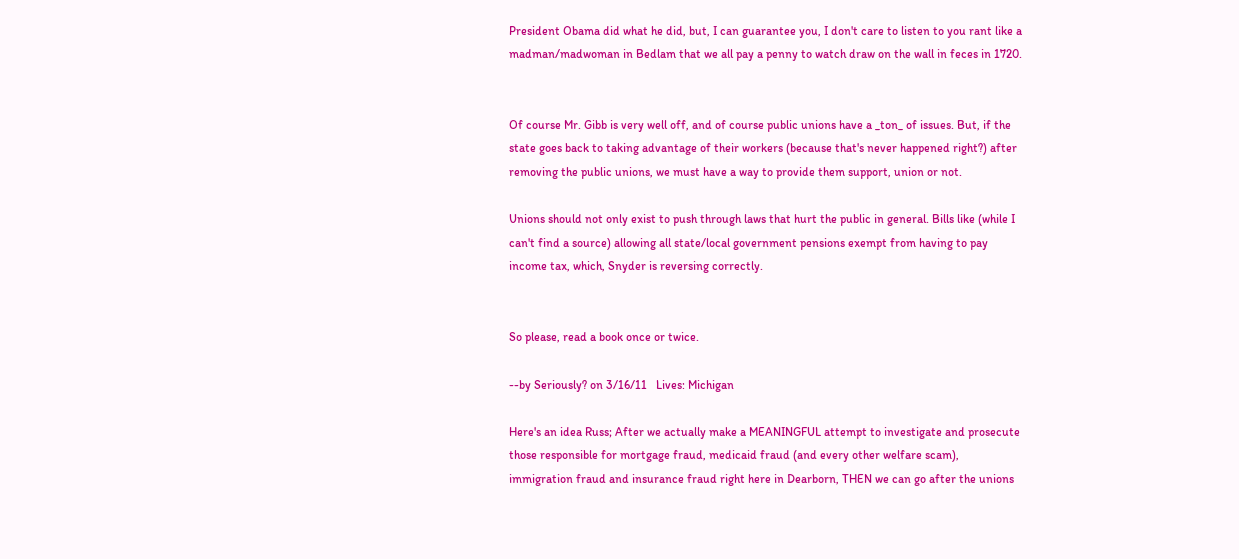President Obama did what he did, but, I can guarantee you, I don't care to listen to you rant like a madman/madwoman in Bedlam that we all pay a penny to watch draw on the wall in feces in 1720.


Of course Mr. Gibb is very well off, and of course public unions have a _ton_ of issues. But, if the state goes back to taking advantage of their workers (because that's never happened right?) after removing the public unions, we must have a way to provide them support, union or not.

Unions should not only exist to push through laws that hurt the public in general. Bills like (while I can't find a source) allowing all state/local government pensions exempt from having to pay income tax, which, Snyder is reversing correctly.


So please, read a book once or twice.

--by Seriously? on 3/16/11   Lives: Michigan

Here's an idea Russ; After we actually make a MEANINGFUL attempt to investigate and prosecute those responsible for mortgage fraud, medicaid fraud (and every other welfare scam), immigration fraud and insurance fraud right here in Dearborn, THEN we can go after the unions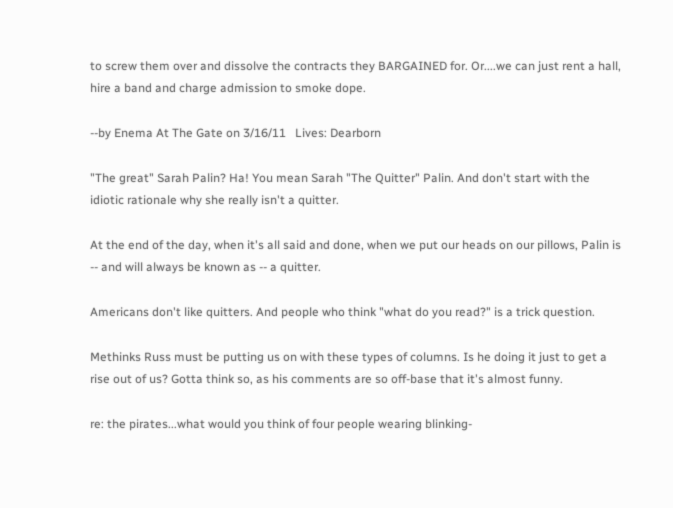to screw them over and dissolve the contracts they BARGAINED for. Or....we can just rent a hall, hire a band and charge admission to smoke dope.

--by Enema At The Gate on 3/16/11   Lives: Dearborn

"The great" Sarah Palin? Ha! You mean Sarah "The Quitter" Palin. And don't start with the idiotic rationale why she really isn't a quitter.

At the end of the day, when it's all said and done, when we put our heads on our pillows, Palin is -- and will always be known as -- a quitter.

Americans don't like quitters. And people who think "what do you read?" is a trick question.

Methinks Russ must be putting us on with these types of columns. Is he doing it just to get a rise out of us? Gotta think so, as his comments are so off-base that it's almost funny.

re: the pirates...what would you think of four people wearing blinking-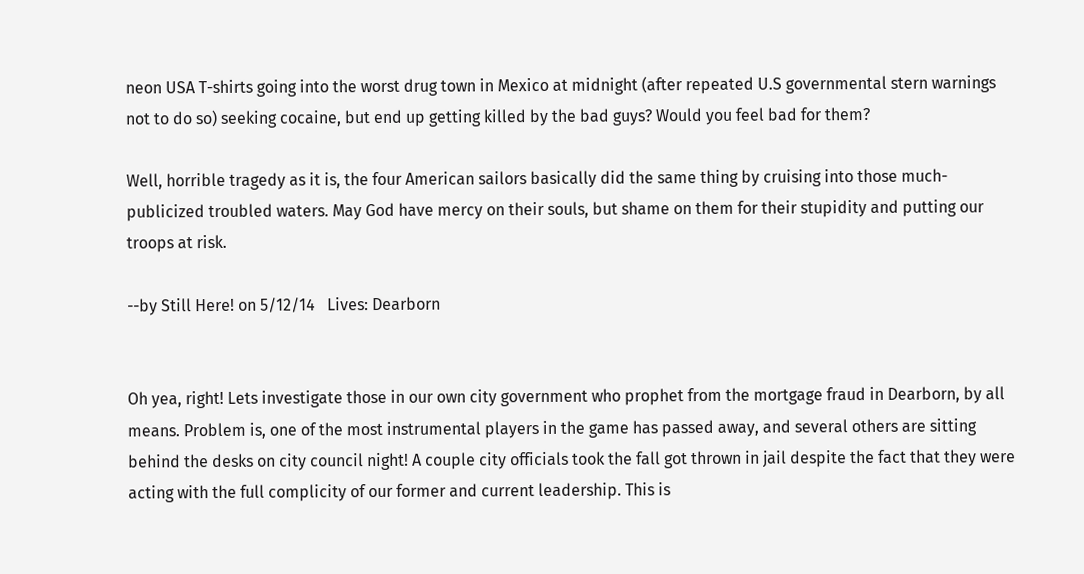neon USA T-shirts going into the worst drug town in Mexico at midnight (after repeated U.S governmental stern warnings not to do so) seeking cocaine, but end up getting killed by the bad guys? Would you feel bad for them?

Well, horrible tragedy as it is, the four American sailors basically did the same thing by cruising into those much-publicized troubled waters. May God have mercy on their souls, but shame on them for their stupidity and putting our troops at risk.

--by Still Here! on 5/12/14   Lives: Dearborn


Oh yea, right! Lets investigate those in our own city government who prophet from the mortgage fraud in Dearborn, by all means. Problem is, one of the most instrumental players in the game has passed away, and several others are sitting behind the desks on city council night! A couple city officials took the fall got thrown in jail despite the fact that they were acting with the full complicity of our former and current leadership. This is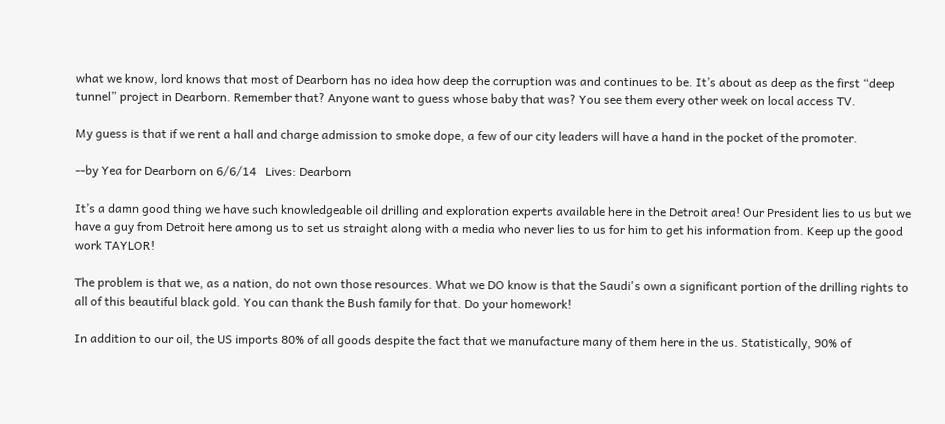what we know, lord knows that most of Dearborn has no idea how deep the corruption was and continues to be. It’s about as deep as the first “deep tunnel” project in Dearborn. Remember that? Anyone want to guess whose baby that was? You see them every other week on local access TV.

My guess is that if we rent a hall and charge admission to smoke dope, a few of our city leaders will have a hand in the pocket of the promoter.

--by Yea for Dearborn on 6/6/14   Lives: Dearborn

It’s a damn good thing we have such knowledgeable oil drilling and exploration experts available here in the Detroit area! Our President lies to us but we have a guy from Detroit here among us to set us straight along with a media who never lies to us for him to get his information from. Keep up the good work TAYLOR!

The problem is that we, as a nation, do not own those resources. What we DO know is that the Saudi's own a significant portion of the drilling rights to all of this beautiful black gold. You can thank the Bush family for that. Do your homework!

In addition to our oil, the US imports 80% of all goods despite the fact that we manufacture many of them here in the us. Statistically, 90% of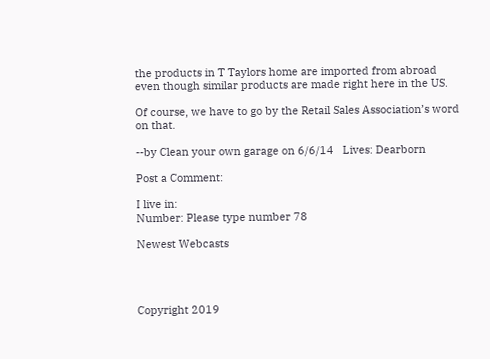the products in T Taylors home are imported from abroad even though similar products are made right here in the US.

Of course, we have to go by the Retail Sales Association’s word on that.

--by Clean your own garage on 6/6/14   Lives: Dearborn

Post a Comment:

I live in:
Number: Please type number 78

Newest Webcasts




Copyright 2019